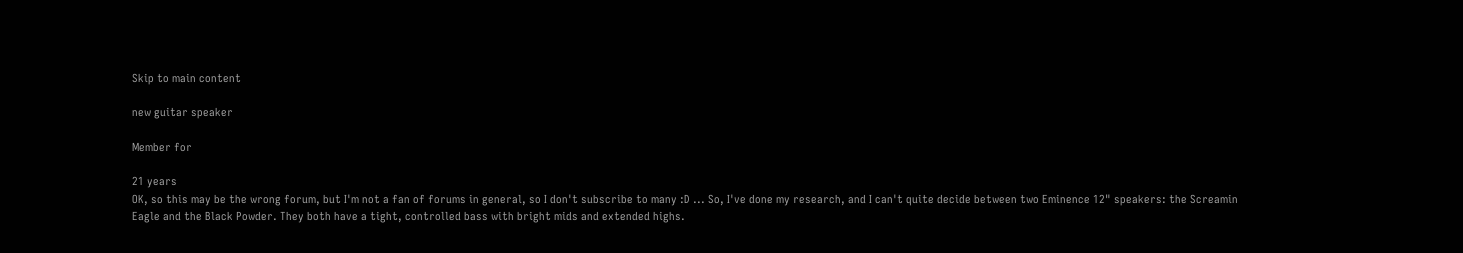Skip to main content

new guitar speaker

Member for

21 years
OK, so this may be the wrong forum, but I'm not a fan of forums in general, so I don't subscribe to many :D ... So, I've done my research, and I can't quite decide between two Eminence 12" speakers: the Screamin Eagle and the Black Powder. They both have a tight, controlled bass with bright mids and extended highs.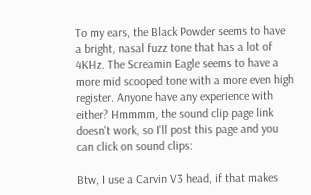To my ears, the Black Powder seems to have a bright, nasal fuzz tone that has a lot of 4KHz. The Screamin Eagle seems to have a more mid scooped tone with a more even high register. Anyone have any experience with either? Hmmmm, the sound clip page link doesn't work, so I'll post this page and you can click on sound clips:

Btw, I use a Carvin V3 head, if that makes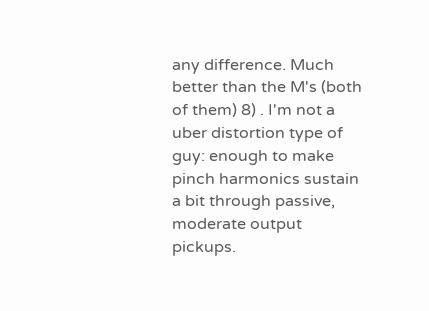any difference. Much better than the M's (both of them) 8) . I'm not a uber distortion type of guy: enough to make pinch harmonics sustain a bit through passive, moderate output pickups.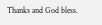Thanks and God bless.